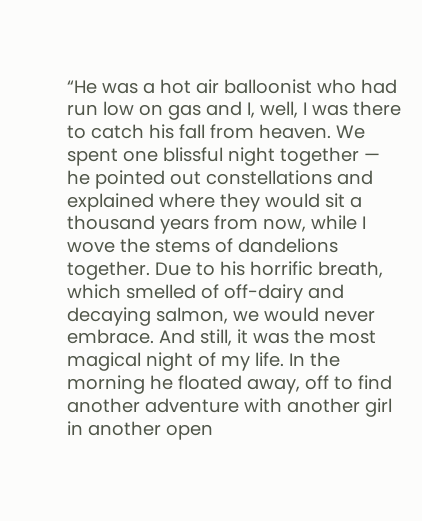“He was a hot air balloonist who had run low on gas and I, well, I was there to catch his fall from heaven. We spent one blissful night together — he pointed out constellations and explained where they would sit a thousand years from now, while I wove the stems of dandelions together. Due to his horrific breath, which smelled of off-dairy and decaying salmon, we would never embrace. And still, it was the most magical night of my life. In the morning he floated away, off to find another adventure with another girl in another open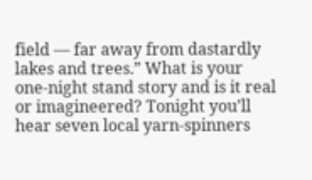field — far away from dastardly lakes and trees.” What is your one-night stand story and is it real or imagineered? Tonight you’ll hear seven local yarn-spinners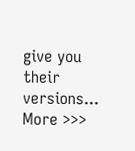give you their versions... More >>>